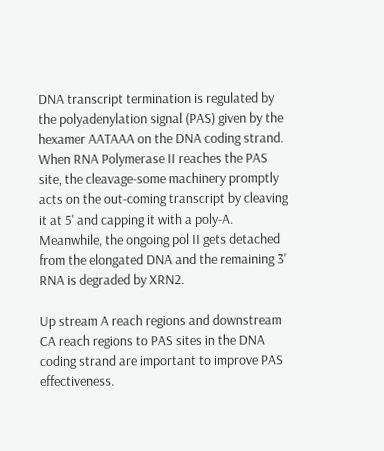DNA transcript termination is regulated by the polyadenylation signal (PAS) given by the hexamer AATAAA on the DNA coding strand. When RNA Polymerase II reaches the PAS site, the cleavage-some machinery promptly acts on the out-coming transcript by cleaving it at 5' and capping it with a poly-A. Meanwhile, the ongoing pol II gets detached from the elongated DNA and the remaining 3' RNA is degraded by XRN2.

Up stream A reach regions and downstream CA reach regions to PAS sites in the DNA coding strand are important to improve PAS effectiveness.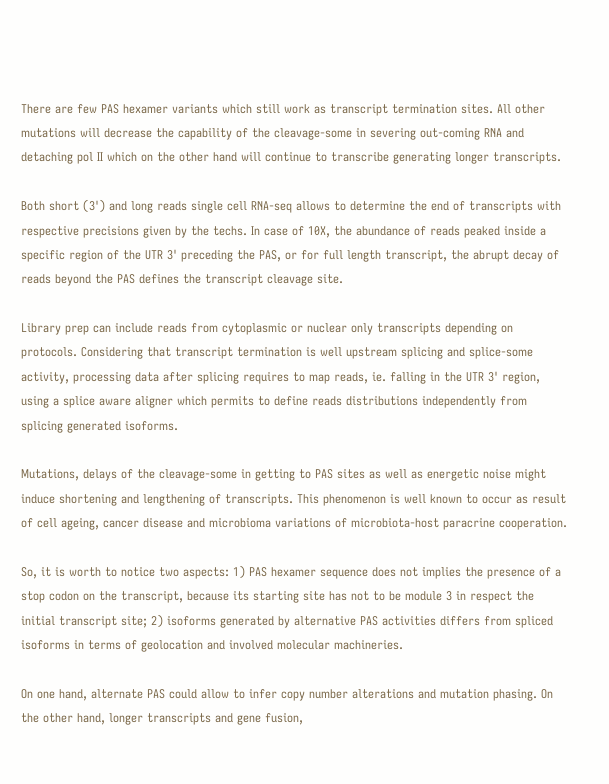There are few PAS hexamer variants which still work as transcript termination sites. All other mutations will decrease the capability of the cleavage-some in severing out-coming RNA and detaching pol II which on the other hand will continue to transcribe generating longer transcripts.

Both short (3') and long reads single cell RNA-seq allows to determine the end of transcripts with respective precisions given by the techs. In case of 10X, the abundance of reads peaked inside a specific region of the UTR 3' preceding the PAS, or for full length transcript, the abrupt decay of reads beyond the PAS defines the transcript cleavage site.

Library prep can include reads from cytoplasmic or nuclear only transcripts depending on protocols. Considering that transcript termination is well upstream splicing and splice-some activity, processing data after splicing requires to map reads, ie. falling in the UTR 3' region, using a splice aware aligner which permits to define reads distributions independently from splicing generated isoforms.

Mutations, delays of the cleavage-some in getting to PAS sites as well as energetic noise might induce shortening and lengthening of transcripts. This phenomenon is well known to occur as result of cell ageing, cancer disease and microbioma variations of microbiota-host paracrine cooperation.

So, it is worth to notice two aspects: 1) PAS hexamer sequence does not implies the presence of a stop codon on the transcript, because its starting site has not to be module 3 in respect the initial transcript site; 2) isoforms generated by alternative PAS activities differs from spliced isoforms in terms of geolocation and involved molecular machineries.

On one hand, alternate PAS could allow to infer copy number alterations and mutation phasing. On the other hand, longer transcripts and gene fusion,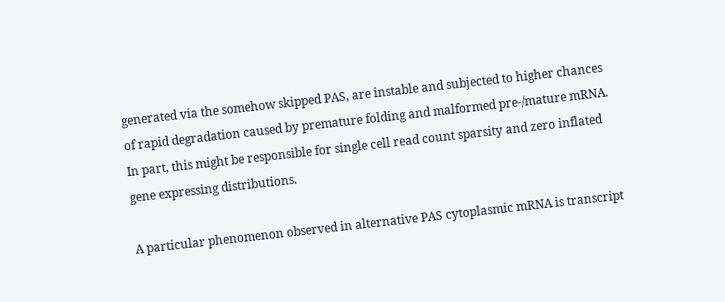generated via the somehow skipped PAS, are instable and subjected to higher chances of rapid degradation caused by premature folding and malformed pre-/mature mRNA. In part, this might be responsible for single cell read count sparsity and zero inflated gene expressing distributions.

A particular phenomenon observed in alternative PAS cytoplasmic mRNA is transcript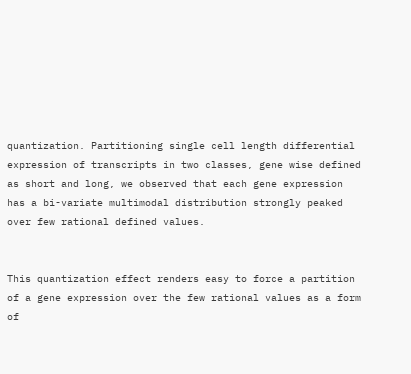quantization. Partitioning single cell length differential expression of transcripts in two classes, gene wise defined as short and long, we observed that each gene expression has a bi-variate multimodal distribution strongly peaked over few rational defined values.


This quantization effect renders easy to force a partition of a gene expression over the few rational values as a form of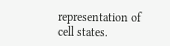representation of cell states.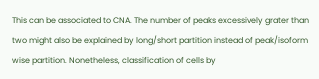This can be associated to CNA. The number of peaks excessively grater than two might also be explained by long/short partition instead of peak/isoform wise partition. Nonetheless, classification of cells by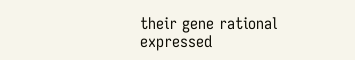their gene rational expressed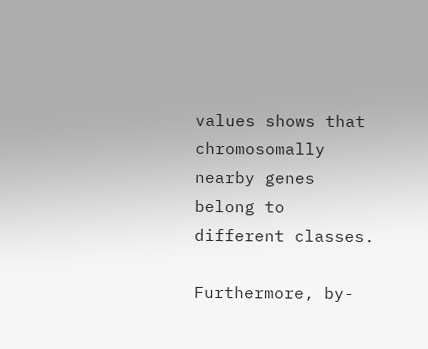values shows that chromosomally nearby genes belong to different classes.

Furthermore, by-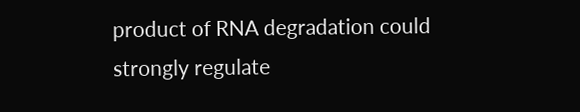product of RNA degradation could strongly regulate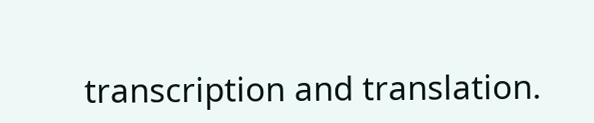transcription and translation.